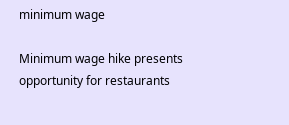minimum wage

Minimum wage hike presents opportunity for restaurants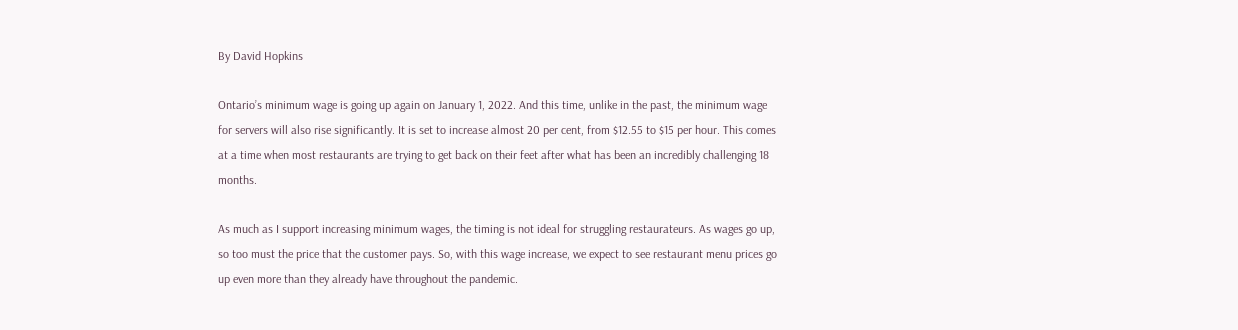By David Hopkins

Ontario’s minimum wage is going up again on January 1, 2022. And this time, unlike in the past, the minimum wage for servers will also rise significantly. It is set to increase almost 20 per cent, from $12.55 to $15 per hour. This comes at a time when most restaurants are trying to get back on their feet after what has been an incredibly challenging 18 months.

As much as I support increasing minimum wages, the timing is not ideal for struggling restaurateurs. As wages go up, so too must the price that the customer pays. So, with this wage increase, we expect to see restaurant menu prices go up even more than they already have throughout the pandemic.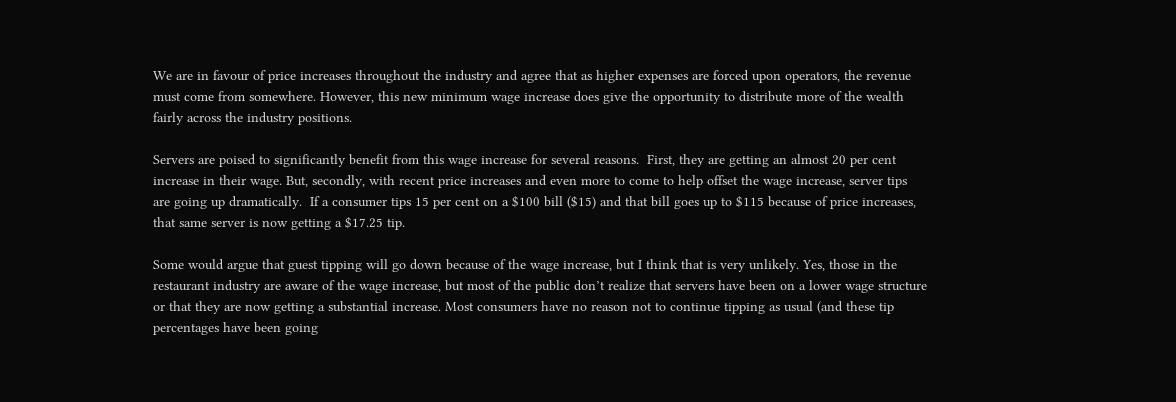We are in favour of price increases throughout the industry and agree that as higher expenses are forced upon operators, the revenue must come from somewhere. However, this new minimum wage increase does give the opportunity to distribute more of the wealth fairly across the industry positions.

Servers are poised to significantly benefit from this wage increase for several reasons.  First, they are getting an almost 20 per cent increase in their wage. But, secondly, with recent price increases and even more to come to help offset the wage increase, server tips are going up dramatically.  If a consumer tips 15 per cent on a $100 bill ($15) and that bill goes up to $115 because of price increases, that same server is now getting a $17.25 tip.

Some would argue that guest tipping will go down because of the wage increase, but I think that is very unlikely. Yes, those in the restaurant industry are aware of the wage increase, but most of the public don’t realize that servers have been on a lower wage structure or that they are now getting a substantial increase. Most consumers have no reason not to continue tipping as usual (and these tip percentages have been going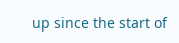up since the start of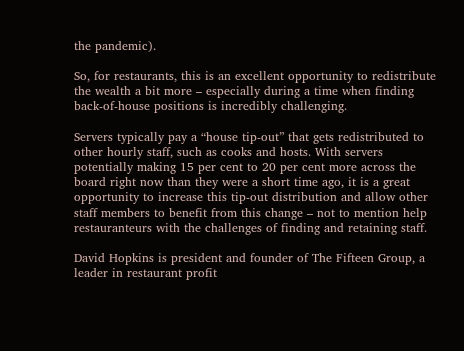the pandemic).

So, for restaurants, this is an excellent opportunity to redistribute the wealth a bit more – especially during a time when finding back-of-house positions is incredibly challenging.

Servers typically pay a “house tip-out” that gets redistributed to other hourly staff, such as cooks and hosts. With servers potentially making 15 per cent to 20 per cent more across the board right now than they were a short time ago, it is a great opportunity to increase this tip-out distribution and allow other staff members to benefit from this change – not to mention help restauranteurs with the challenges of finding and retaining staff.

David Hopkins is president and founder of The Fifteen Group, a leader in restaurant profit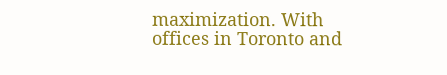maximization. With offices in Toronto and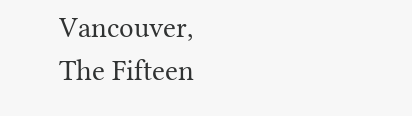Vancouver, The Fifteen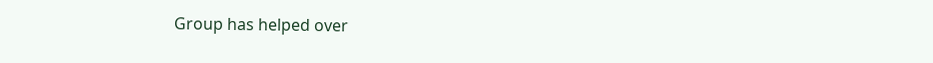Group has helped over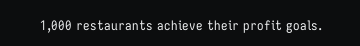1,000 restaurants achieve their profit goals.